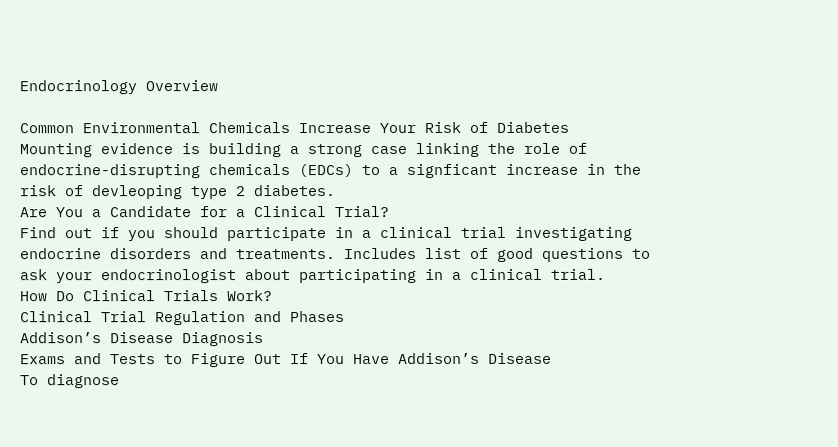Endocrinology Overview

Common Environmental Chemicals Increase Your Risk of Diabetes
Mounting evidence is building a strong case linking the role of endocrine-disrupting chemicals (EDCs) to a signficant increase in the risk of devleoping type 2 diabetes.
Are You a Candidate for a Clinical Trial?
Find out if you should participate in a clinical trial investigating endocrine disorders and treatments. Includes list of good questions to ask your endocrinologist about participating in a clinical trial.
How Do Clinical Trials Work?
Clinical Trial Regulation and Phases
Addison’s Disease Diagnosis
Exams and Tests to Figure Out If You Have Addison’s Disease
To diagnose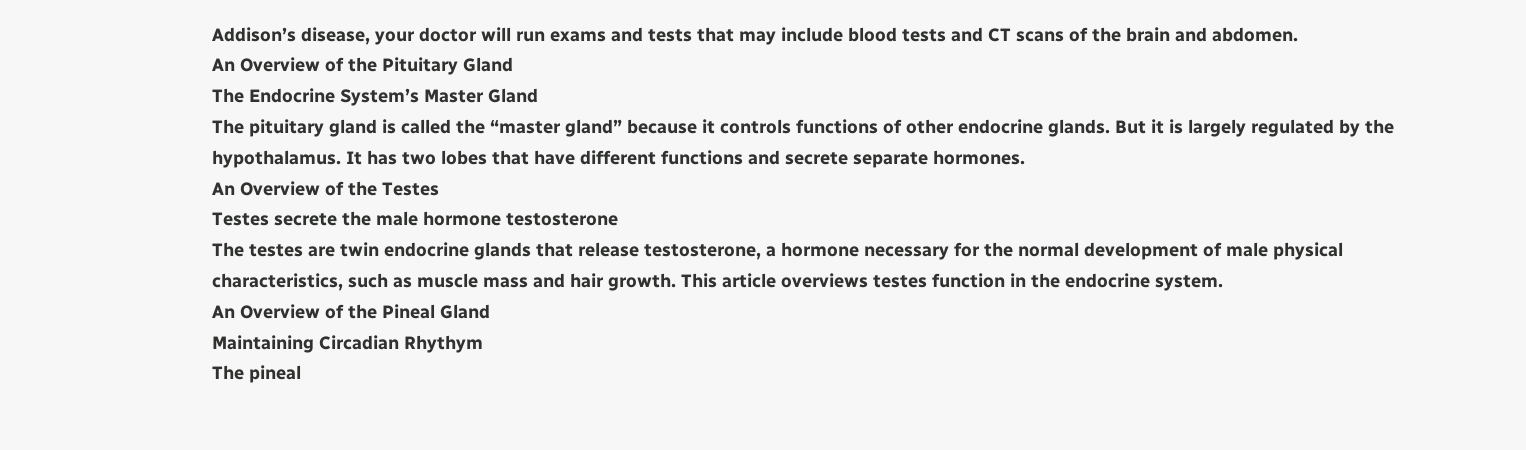Addison’s disease, your doctor will run exams and tests that may include blood tests and CT scans of the brain and abdomen.
An Overview of the Pituitary Gland
The Endocrine System’s Master Gland
The pituitary gland is called the “master gland” because it controls functions of other endocrine glands. But it is largely regulated by the hypothalamus. It has two lobes that have different functions and secrete separate hormones.
An Overview of the Testes
Testes secrete the male hormone testosterone
The testes are twin endocrine glands that release testosterone, a hormone necessary for the normal development of male physical characteristics, such as muscle mass and hair growth. This article overviews testes function in the endocrine system.
An Overview of the Pineal Gland
Maintaining Circadian Rhythym
The pineal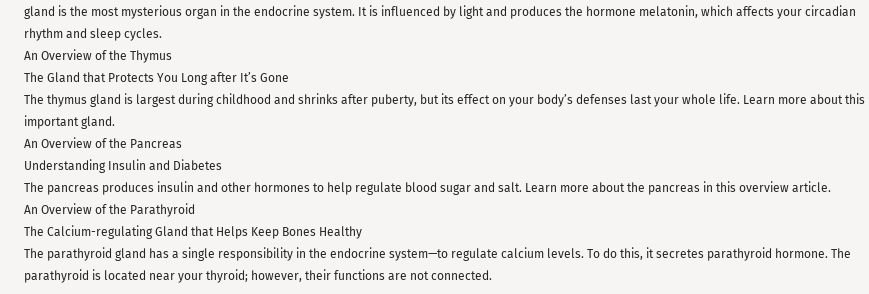gland is the most mysterious organ in the endocrine system. It is influenced by light and produces the hormone melatonin, which affects your circadian rhythm and sleep cycles.
An Overview of the Thymus
The Gland that Protects You Long after It’s Gone
The thymus gland is largest during childhood and shrinks after puberty, but its effect on your body’s defenses last your whole life. Learn more about this important gland.
An Overview of the Pancreas
Understanding Insulin and Diabetes
The pancreas produces insulin and other hormones to help regulate blood sugar and salt. Learn more about the pancreas in this overview article.
An Overview of the Parathyroid
The Calcium-regulating Gland that Helps Keep Bones Healthy
The parathyroid gland has a single responsibility in the endocrine system—to regulate calcium levels. To do this, it secretes parathyroid hormone. The parathyroid is located near your thyroid; however, their functions are not connected.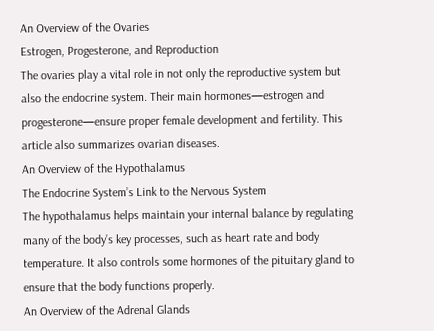An Overview of the Ovaries
Estrogen, Progesterone, and Reproduction
The ovaries play a vital role in not only the reproductive system but also the endocrine system. Their main hormones—estrogen and progesterone—ensure proper female development and fertility. This article also summarizes ovarian diseases.
An Overview of the Hypothalamus
The Endocrine System’s Link to the Nervous System
The hypothalamus helps maintain your internal balance by regulating many of the body’s key processes, such as heart rate and body temperature. It also controls some hormones of the pituitary gland to ensure that the body functions properly.
An Overview of the Adrenal Glands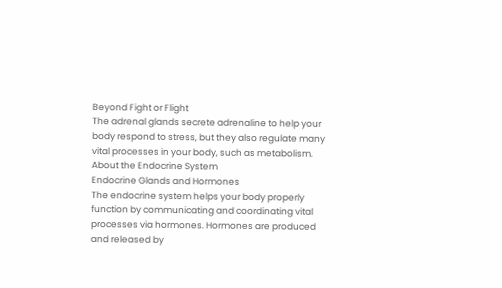Beyond Fight or Flight
The adrenal glands secrete adrenaline to help your body respond to stress, but they also regulate many vital processes in your body, such as metabolism.
About the Endocrine System
Endocrine Glands and Hormones
The endocrine system helps your body properly function by communicating and coordinating vital processes via hormones. Hormones are produced and released by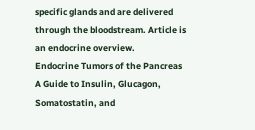specific glands and are delivered through the bloodstream. Article is an endocrine overview.
Endocrine Tumors of the Pancreas
A Guide to Insulin, Glucagon, Somatostatin, and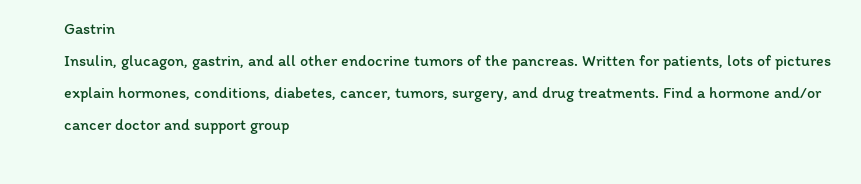Gastrin
Insulin, glucagon, gastrin, and all other endocrine tumors of the pancreas. Written for patients, lots of pictures explain hormones, conditions, diabetes, cancer, tumors, surgery, and drug treatments. Find a hormone and/or cancer doctor and support group